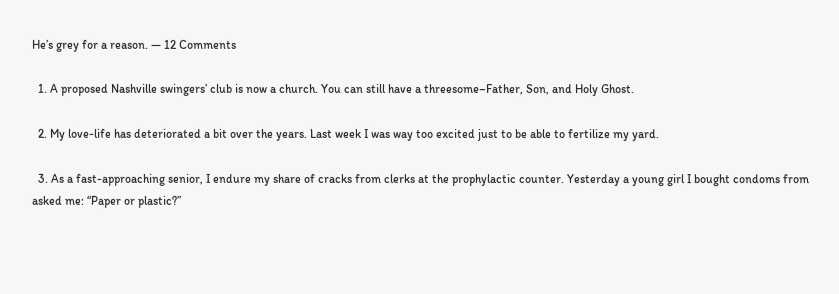He’s grey for a reason. — 12 Comments

  1. A proposed Nashville swingers’ club is now a church. You can still have a threesome–Father, Son, and Holy Ghost.

  2. My love-life has deteriorated a bit over the years. Last week I was way too excited just to be able to fertilize my yard.

  3. As a fast-approaching senior, I endure my share of cracks from clerks at the prophylactic counter. Yesterday a young girl I bought condoms from asked me: “Paper or plastic?”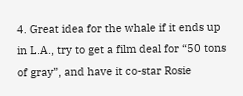4. Great idea for the whale if it ends up in L.A., try to get a film deal for “50 tons of gray”, and have it co-star Rosie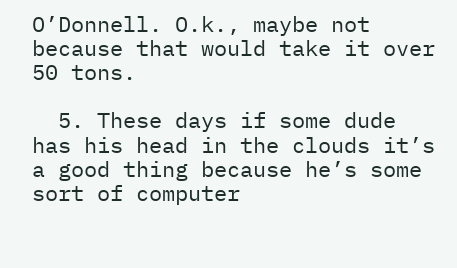O’Donnell. O.k., maybe not because that would take it over 50 tons.

  5. These days if some dude has his head in the clouds it’s a good thing because he’s some sort of computer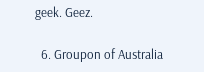geek. Geez.

  6. Groupon of Australia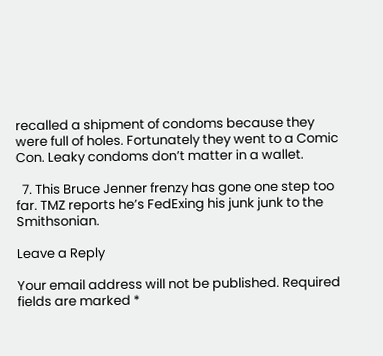recalled a shipment of condoms because they were full of holes. Fortunately they went to a Comic Con. Leaky condoms don’t matter in a wallet.

  7. This Bruce Jenner frenzy has gone one step too far. TMZ reports he’s FedExing his junk junk to the Smithsonian.

Leave a Reply

Your email address will not be published. Required fields are marked *